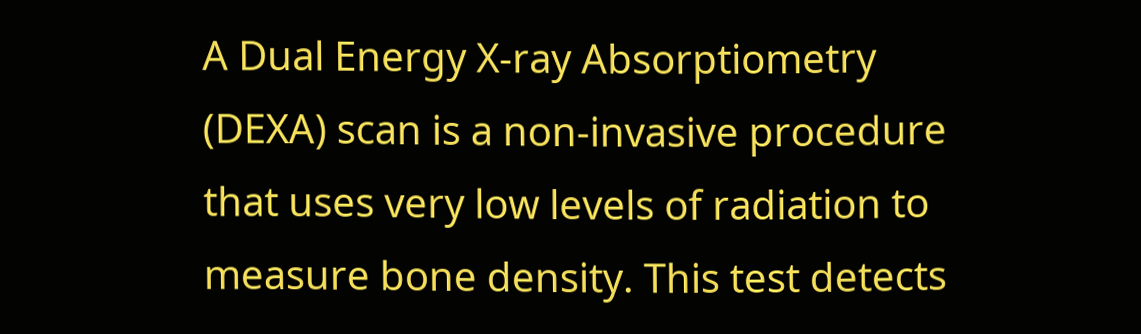A Dual Energy X-ray Absorptiometry (DEXA) scan is a non-invasive procedure that uses very low levels of radiation to measure bone density. This test detects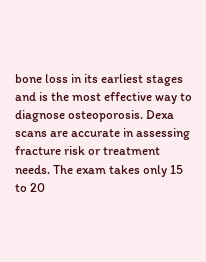bone loss in its earliest stages and is the most effective way to diagnose osteoporosis. Dexa scans are accurate in assessing fracture risk or treatment needs. The exam takes only 15 to 20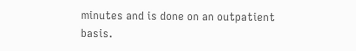minutes and is done on an outpatient basis.